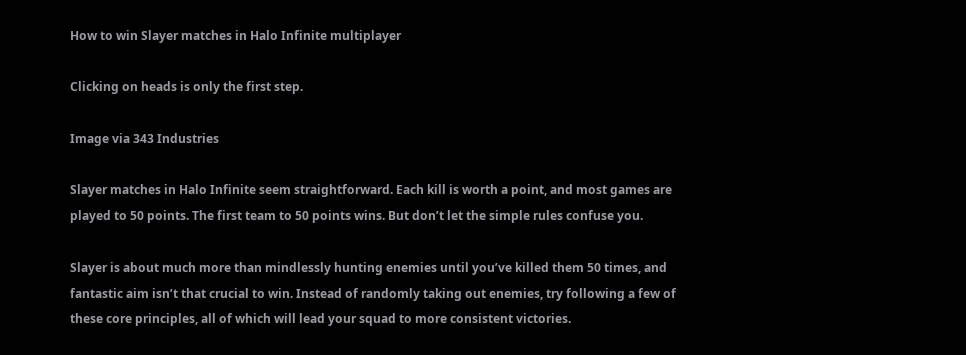How to win Slayer matches in Halo Infinite multiplayer

Clicking on heads is only the first step.

Image via 343 Industries

Slayer matches in Halo Infinite seem straightforward. Each kill is worth a point, and most games are played to 50 points. The first team to 50 points wins. But don’t let the simple rules confuse you.

Slayer is about much more than mindlessly hunting enemies until you’ve killed them 50 times, and fantastic aim isn’t that crucial to win. Instead of randomly taking out enemies, try following a few of these core principles, all of which will lead your squad to more consistent victories.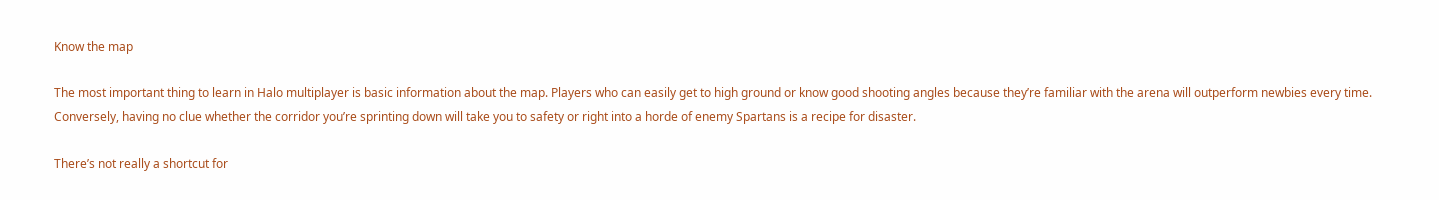Know the map

The most important thing to learn in Halo multiplayer is basic information about the map. Players who can easily get to high ground or know good shooting angles because they’re familiar with the arena will outperform newbies every time. Conversely, having no clue whether the corridor you’re sprinting down will take you to safety or right into a horde of enemy Spartans is a recipe for disaster.

There’s not really a shortcut for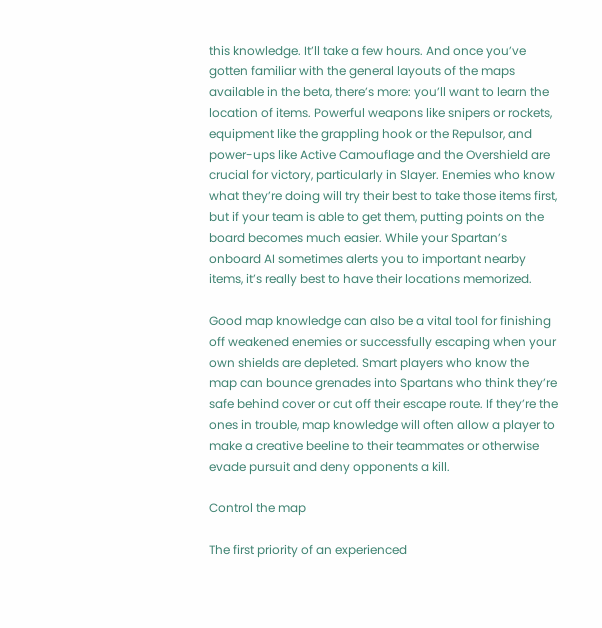this knowledge. It’ll take a few hours. And once you’ve gotten familiar with the general layouts of the maps available in the beta, there’s more: you’ll want to learn the location of items. Powerful weapons like snipers or rockets, equipment like the grappling hook or the Repulsor, and power-ups like Active Camouflage and the Overshield are crucial for victory, particularly in Slayer. Enemies who know what they’re doing will try their best to take those items first, but if your team is able to get them, putting points on the board becomes much easier. While your Spartan’s onboard AI sometimes alerts you to important nearby items, it’s really best to have their locations memorized.

Good map knowledge can also be a vital tool for finishing off weakened enemies or successfully escaping when your own shields are depleted. Smart players who know the map can bounce grenades into Spartans who think they’re safe behind cover or cut off their escape route. If they’re the ones in trouble, map knowledge will often allow a player to make a creative beeline to their teammates or otherwise evade pursuit and deny opponents a kill.

Control the map

The first priority of an experienced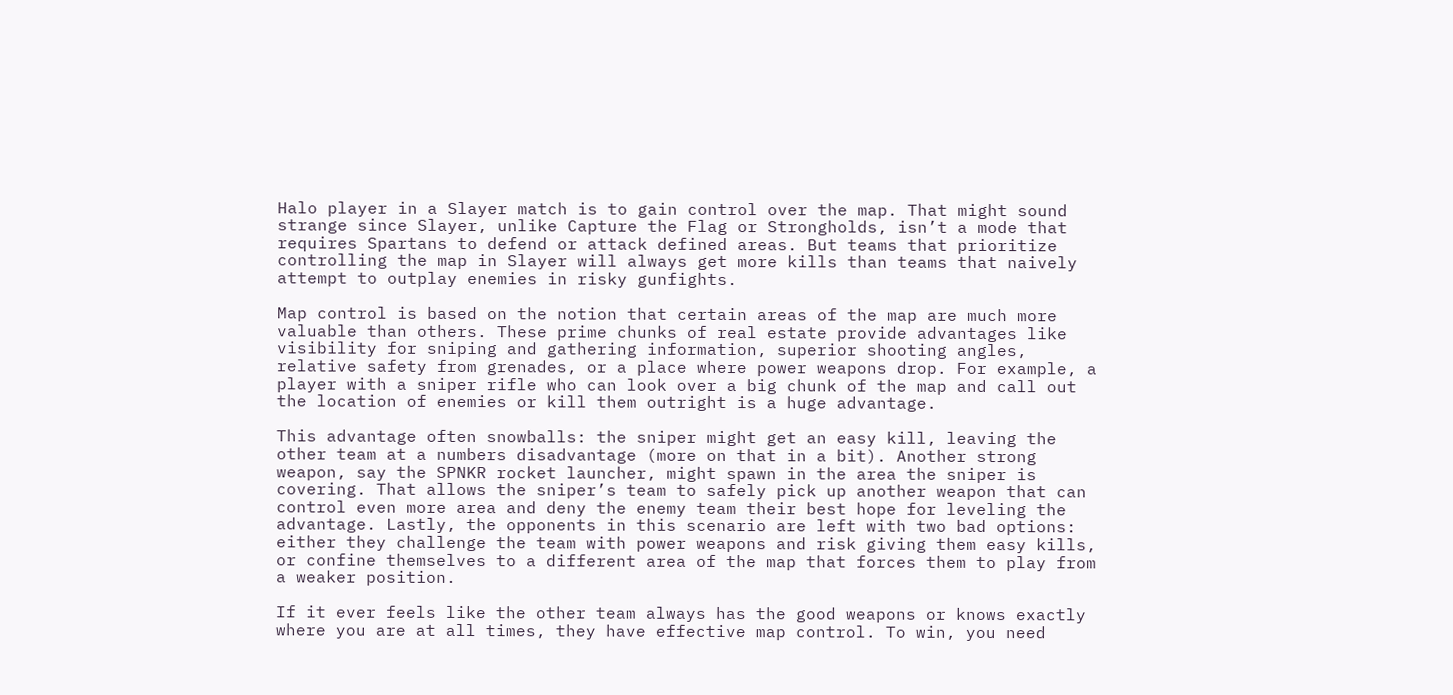Halo player in a Slayer match is to gain control over the map. That might sound strange since Slayer, unlike Capture the Flag or Strongholds, isn’t a mode that requires Spartans to defend or attack defined areas. But teams that prioritize controlling the map in Slayer will always get more kills than teams that naively attempt to outplay enemies in risky gunfights.

Map control is based on the notion that certain areas of the map are much more valuable than others. These prime chunks of real estate provide advantages like visibility for sniping and gathering information, superior shooting angles, relative safety from grenades, or a place where power weapons drop. For example, a player with a sniper rifle who can look over a big chunk of the map and call out the location of enemies or kill them outright is a huge advantage.

This advantage often snowballs: the sniper might get an easy kill, leaving the other team at a numbers disadvantage (more on that in a bit). Another strong weapon, say the SPNKR rocket launcher, might spawn in the area the sniper is covering. That allows the sniper’s team to safely pick up another weapon that can control even more area and deny the enemy team their best hope for leveling the advantage. Lastly, the opponents in this scenario are left with two bad options: either they challenge the team with power weapons and risk giving them easy kills, or confine themselves to a different area of the map that forces them to play from a weaker position.

If it ever feels like the other team always has the good weapons or knows exactly where you are at all times, they have effective map control. To win, you need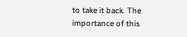to take it back. The importance of this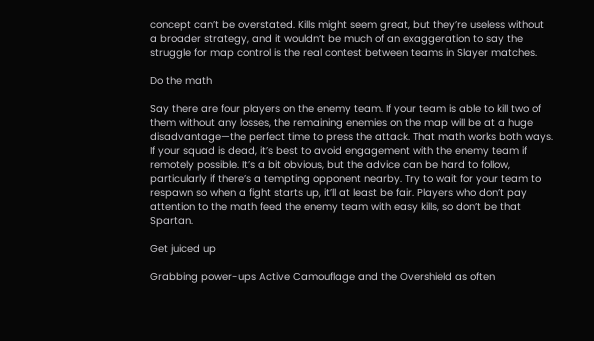concept can’t be overstated. Kills might seem great, but they’re useless without a broader strategy, and it wouldn’t be much of an exaggeration to say the struggle for map control is the real contest between teams in Slayer matches.

Do the math

Say there are four players on the enemy team. If your team is able to kill two of them without any losses, the remaining enemies on the map will be at a huge disadvantage—the perfect time to press the attack. That math works both ways. If your squad is dead, it’s best to avoid engagement with the enemy team if remotely possible. It’s a bit obvious, but the advice can be hard to follow, particularly if there’s a tempting opponent nearby. Try to wait for your team to respawn so when a fight starts up, it’ll at least be fair. Players who don’t pay attention to the math feed the enemy team with easy kills, so don’t be that Spartan.

Get juiced up

Grabbing power-ups Active Camouflage and the Overshield as often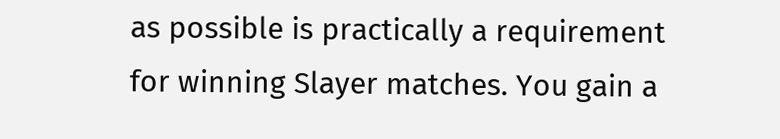as possible is practically a requirement for winning Slayer matches. You gain a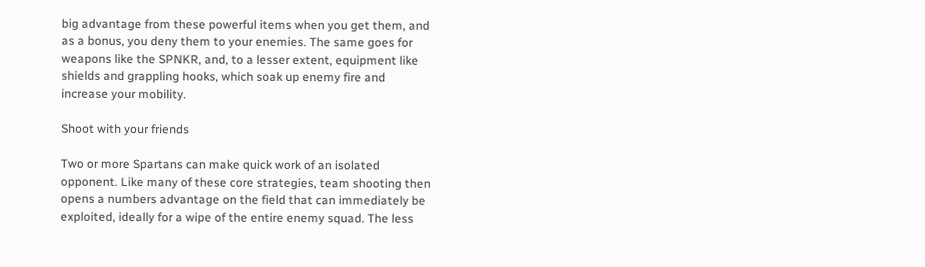big advantage from these powerful items when you get them, and as a bonus, you deny them to your enemies. The same goes for weapons like the SPNKR, and, to a lesser extent, equipment like shields and grappling hooks, which soak up enemy fire and increase your mobility.

Shoot with your friends

Two or more Spartans can make quick work of an isolated opponent. Like many of these core strategies, team shooting then opens a numbers advantage on the field that can immediately be exploited, ideally for a wipe of the entire enemy squad. The less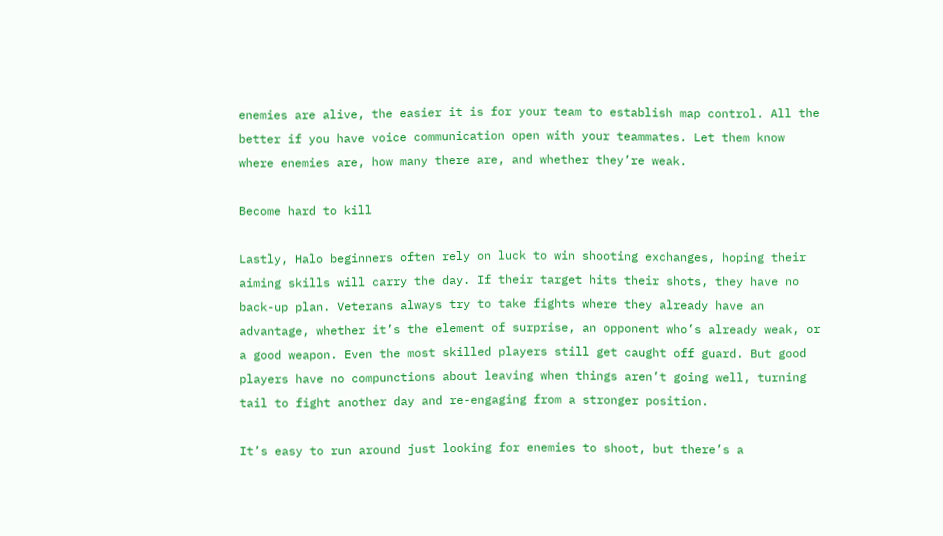enemies are alive, the easier it is for your team to establish map control. All the better if you have voice communication open with your teammates. Let them know where enemies are, how many there are, and whether they’re weak.

Become hard to kill

Lastly, Halo beginners often rely on luck to win shooting exchanges, hoping their aiming skills will carry the day. If their target hits their shots, they have no back-up plan. Veterans always try to take fights where they already have an advantage, whether it’s the element of surprise, an opponent who’s already weak, or a good weapon. Even the most skilled players still get caught off guard. But good players have no compunctions about leaving when things aren’t going well, turning tail to fight another day and re-engaging from a stronger position.

It’s easy to run around just looking for enemies to shoot, but there’s a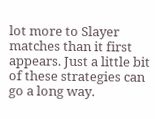lot more to Slayer matches than it first appears. Just a little bit of these strategies can go a long way.